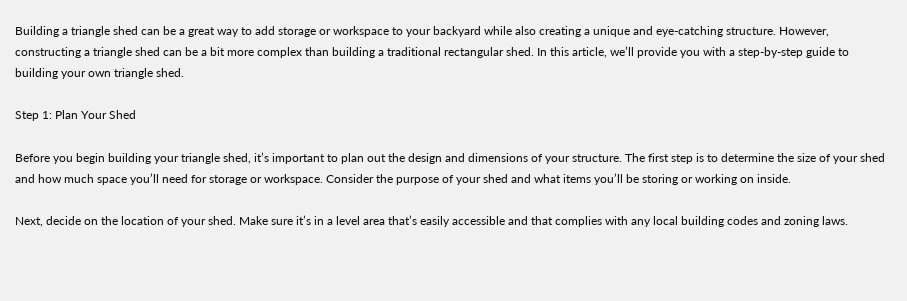Building a triangle shed can be a great way to add storage or workspace to your backyard while also creating a unique and eye-catching structure. However, constructing a triangle shed can be a bit more complex than building a traditional rectangular shed. In this article, we’ll provide you with a step-by-step guide to building your own triangle shed.

Step 1: Plan Your Shed

Before you begin building your triangle shed, it’s important to plan out the design and dimensions of your structure. The first step is to determine the size of your shed and how much space you’ll need for storage or workspace. Consider the purpose of your shed and what items you’ll be storing or working on inside.

Next, decide on the location of your shed. Make sure it’s in a level area that’s easily accessible and that complies with any local building codes and zoning laws.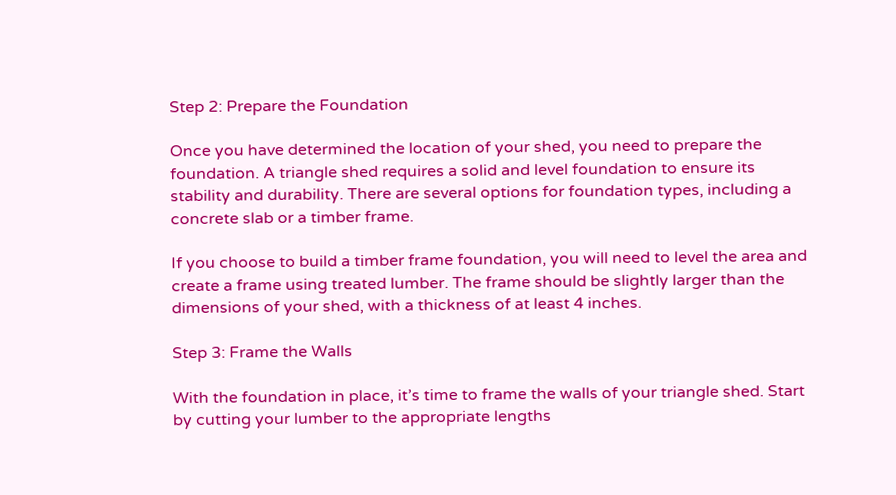Step 2: Prepare the Foundation

Once you have determined the location of your shed, you need to prepare the foundation. A triangle shed requires a solid and level foundation to ensure its stability and durability. There are several options for foundation types, including a concrete slab or a timber frame.

If you choose to build a timber frame foundation, you will need to level the area and create a frame using treated lumber. The frame should be slightly larger than the dimensions of your shed, with a thickness of at least 4 inches.

Step 3: Frame the Walls

With the foundation in place, it’s time to frame the walls of your triangle shed. Start by cutting your lumber to the appropriate lengths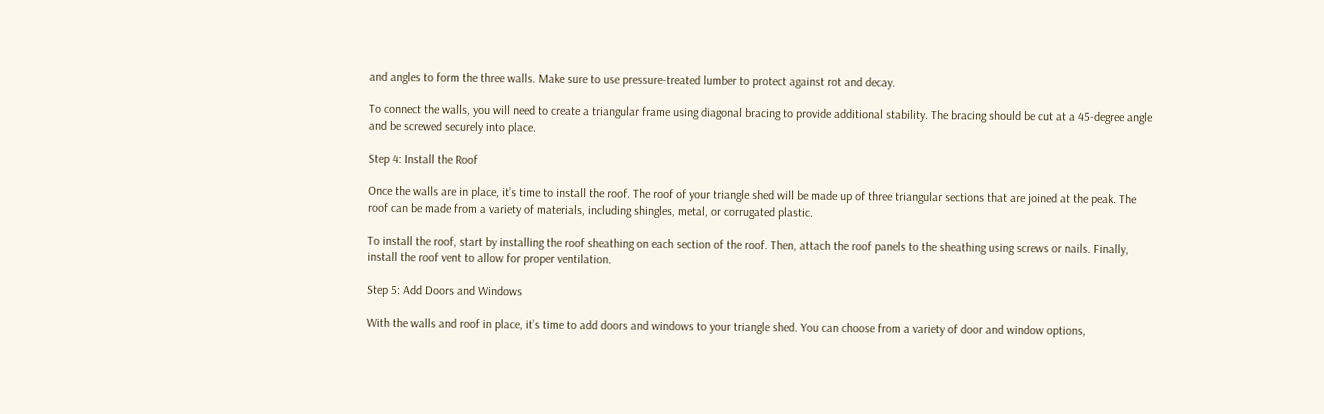and angles to form the three walls. Make sure to use pressure-treated lumber to protect against rot and decay.

To connect the walls, you will need to create a triangular frame using diagonal bracing to provide additional stability. The bracing should be cut at a 45-degree angle and be screwed securely into place.

Step 4: Install the Roof

Once the walls are in place, it’s time to install the roof. The roof of your triangle shed will be made up of three triangular sections that are joined at the peak. The roof can be made from a variety of materials, including shingles, metal, or corrugated plastic.

To install the roof, start by installing the roof sheathing on each section of the roof. Then, attach the roof panels to the sheathing using screws or nails. Finally, install the roof vent to allow for proper ventilation.

Step 5: Add Doors and Windows

With the walls and roof in place, it’s time to add doors and windows to your triangle shed. You can choose from a variety of door and window options,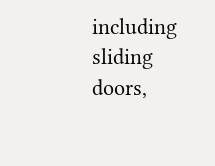including sliding doors,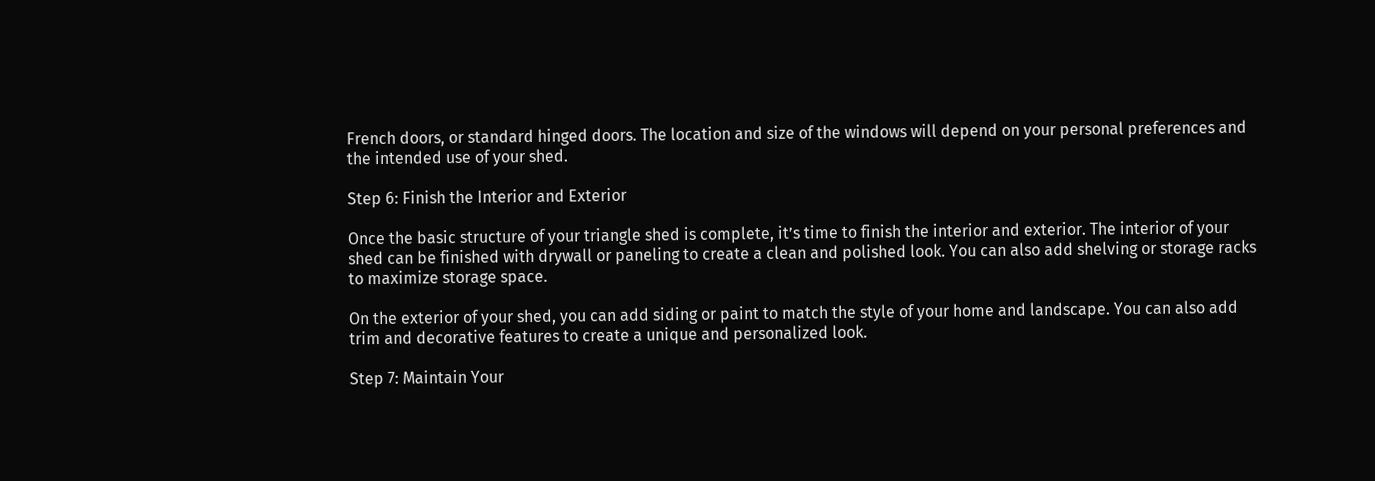French doors, or standard hinged doors. The location and size of the windows will depend on your personal preferences and the intended use of your shed.

Step 6: Finish the Interior and Exterior

Once the basic structure of your triangle shed is complete, it’s time to finish the interior and exterior. The interior of your shed can be finished with drywall or paneling to create a clean and polished look. You can also add shelving or storage racks to maximize storage space.

On the exterior of your shed, you can add siding or paint to match the style of your home and landscape. You can also add trim and decorative features to create a unique and personalized look.

Step 7: Maintain Your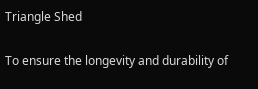Triangle Shed

To ensure the longevity and durability of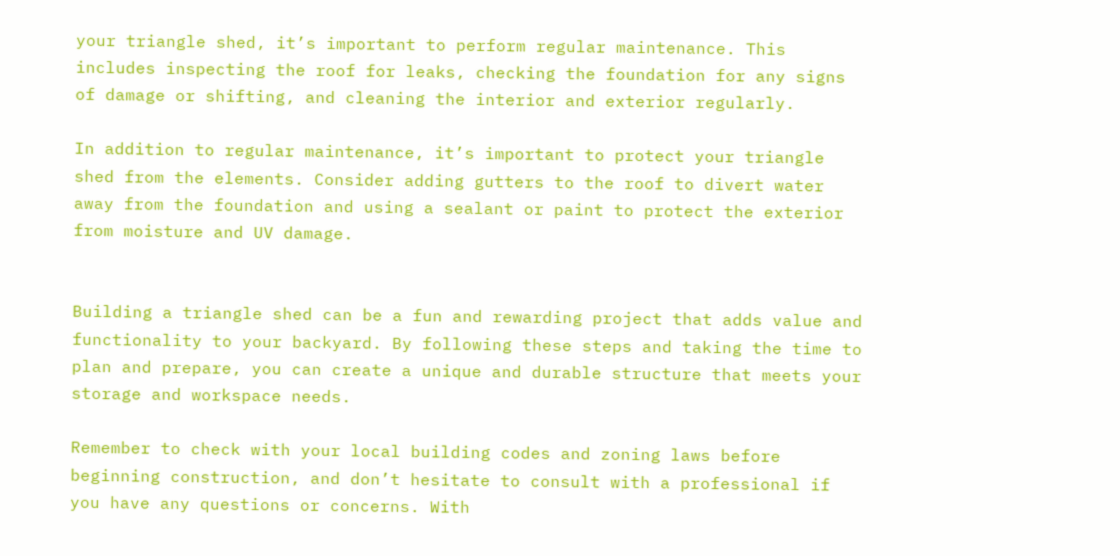your triangle shed, it’s important to perform regular maintenance. This includes inspecting the roof for leaks, checking the foundation for any signs of damage or shifting, and cleaning the interior and exterior regularly.

In addition to regular maintenance, it’s important to protect your triangle shed from the elements. Consider adding gutters to the roof to divert water away from the foundation and using a sealant or paint to protect the exterior from moisture and UV damage.


Building a triangle shed can be a fun and rewarding project that adds value and functionality to your backyard. By following these steps and taking the time to plan and prepare, you can create a unique and durable structure that meets your storage and workspace needs.

Remember to check with your local building codes and zoning laws before beginning construction, and don’t hesitate to consult with a professional if you have any questions or concerns. With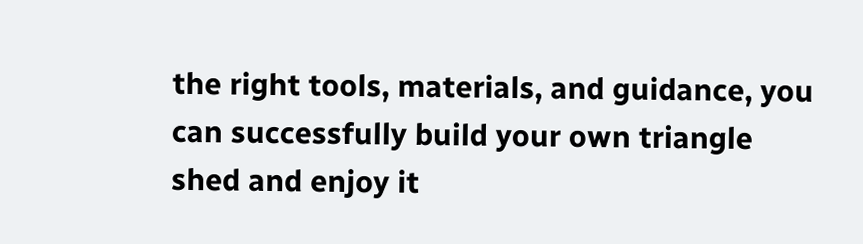the right tools, materials, and guidance, you can successfully build your own triangle shed and enjoy it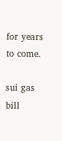for years to come.

sui gas bill